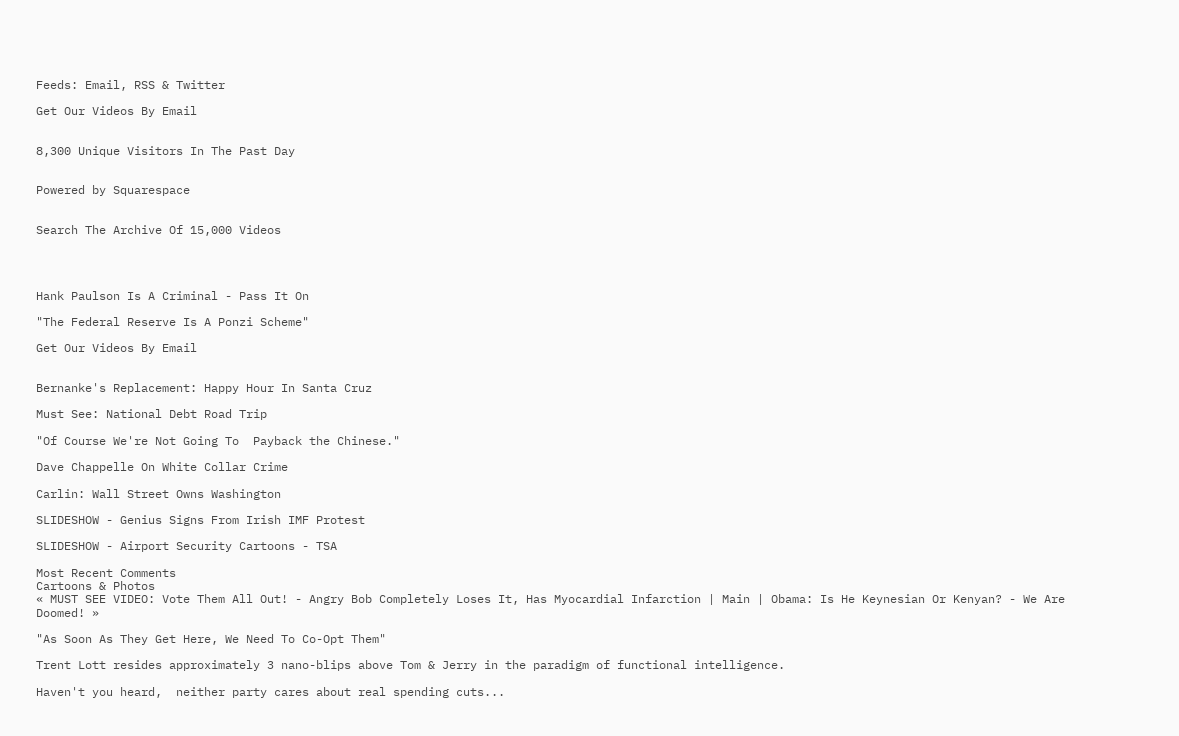Feeds: Email, RSS & Twitter

Get Our Videos By Email


8,300 Unique Visitors In The Past Day


Powered by Squarespace


Search The Archive Of 15,000 Videos




Hank Paulson Is A Criminal - Pass It On

"The Federal Reserve Is A Ponzi Scheme"

Get Our Videos By Email


Bernanke's Replacement: Happy Hour In Santa Cruz

Must See: National Debt Road Trip

"Of Course We're Not Going To  Payback the Chinese."

Dave Chappelle On White Collar Crime

Carlin: Wall Street Owns Washington

SLIDESHOW - Genius Signs From Irish IMF Protest

SLIDESHOW - Airport Security Cartoons - TSA

Most Recent Comments
Cartoons & Photos
« MUST SEE VIDEO: Vote Them All Out! - Angry Bob Completely Loses It, Has Myocardial Infarction | Main | Obama: Is He Keynesian Or Kenyan? - We Are Doomed! »

"As Soon As They Get Here, We Need To Co-Opt Them"

Trent Lott resides approximately 3 nano-blips above Tom & Jerry in the paradigm of functional intelligence.

Haven't you heard,  neither party cares about real spending cuts...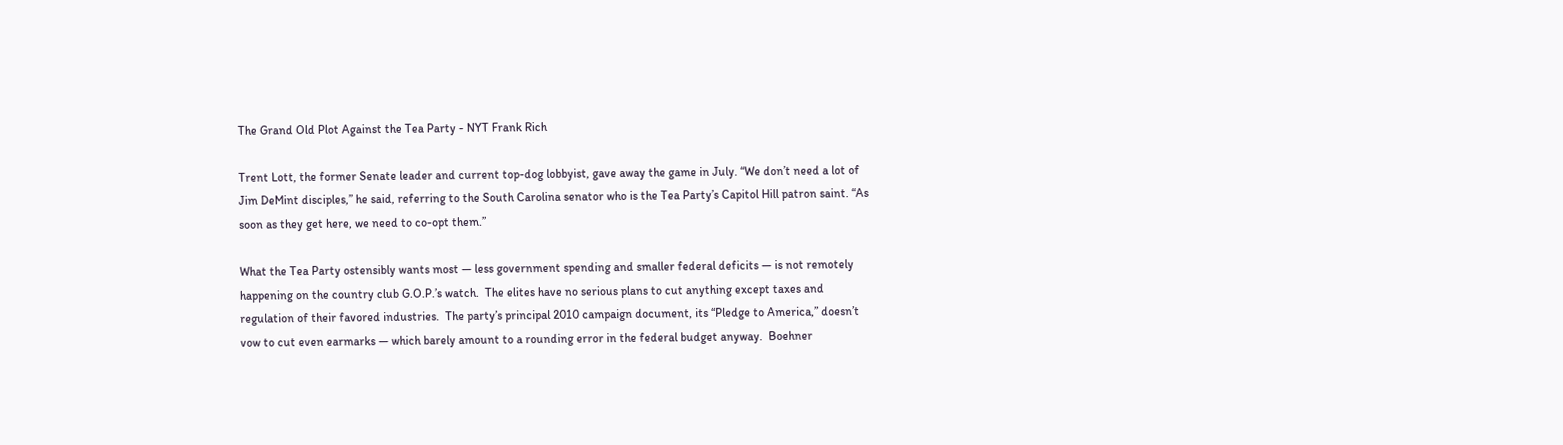The Grand Old Plot Against the Tea Party - NYT Frank Rich

Trent Lott, the former Senate leader and current top-dog lobbyist, gave away the game in July. “We don’t need a lot of Jim DeMint disciples,” he said, referring to the South Carolina senator who is the Tea Party’s Capitol Hill patron saint. “As soon as they get here, we need to co-opt them.”

What the Tea Party ostensibly wants most — less government spending and smaller federal deficits — is not remotely happening on the country club G.O.P.’s watch.  The elites have no serious plans to cut anything except taxes and regulation of their favored industries.  The party’s principal 2010 campaign document, its “Pledge to America,” doesn’t vow to cut even earmarks — which barely amount to a rounding error in the federal budget anyway.  Boehner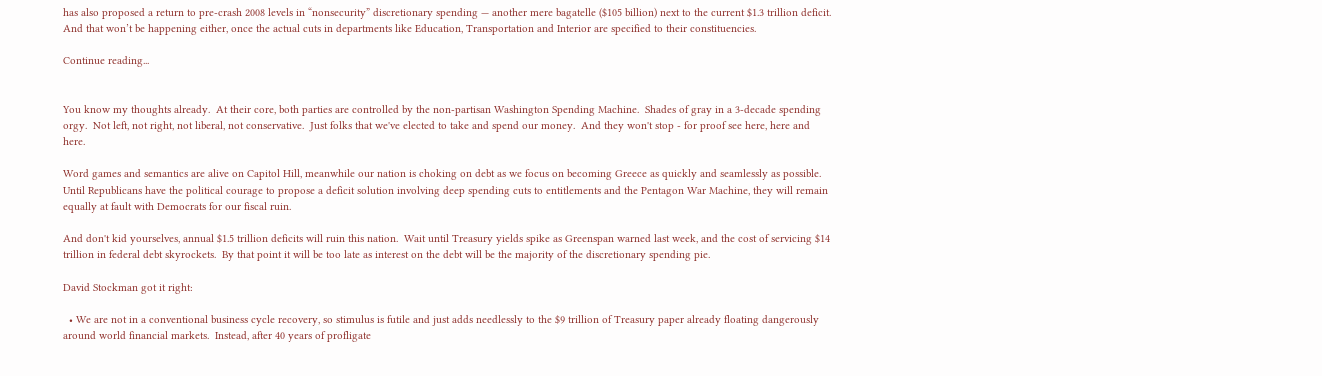has also proposed a return to pre-crash 2008 levels in “nonsecurity” discretionary spending — another mere bagatelle ($105 billion) next to the current $1.3 trillion deficit.  And that won’t be happening either, once the actual cuts in departments like Education, Transportation and Interior are specified to their constituencies.

Continue reading...


You know my thoughts already.  At their core, both parties are controlled by the non-partisan Washington Spending Machine.  Shades of gray in a 3-decade spending orgy.  Not left, not right, not liberal, not conservative.  Just folks that we've elected to take and spend our money.  And they won't stop - for proof see here, here and here.

Word games and semantics are alive on Capitol Hill, meanwhile our nation is choking on debt as we focus on becoming Greece as quickly and seamlessly as possible.  Until Republicans have the political courage to propose a deficit solution involving deep spending cuts to entitlements and the Pentagon War Machine, they will remain equally at fault with Democrats for our fiscal ruin.

And don't kid yourselves, annual $1.5 trillion deficits will ruin this nation.  Wait until Treasury yields spike as Greenspan warned last week, and the cost of servicing $14 trillion in federal debt skyrockets.  By that point it will be too late as interest on the debt will be the majority of the discretionary spending pie.

David Stockman got it right:

  • We are not in a conventional business cycle recovery, so stimulus is futile and just adds needlessly to the $9 trillion of Treasury paper already floating dangerously around world financial markets.  Instead, after 40 years of profligate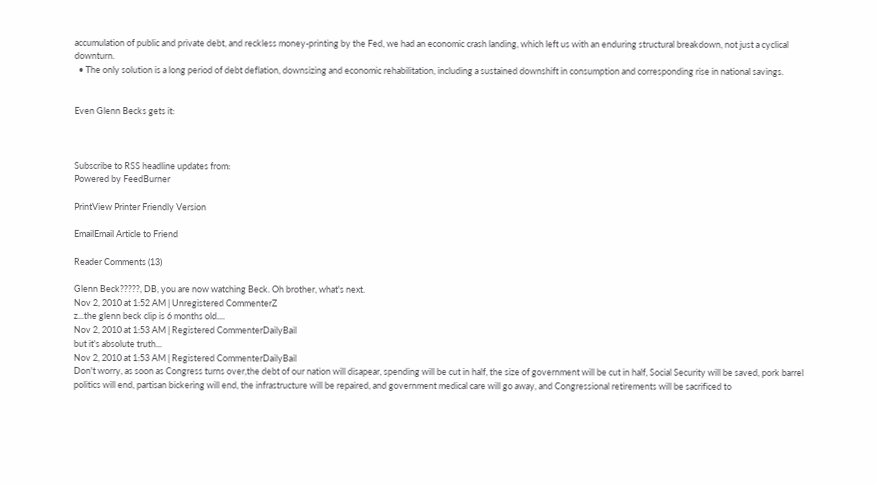accumulation of public and private debt, and reckless money-printing by the Fed, we had an economic crash landing, which left us with an enduring structural breakdown, not just a cyclical downturn.
  • The only solution is a long period of debt deflation, downsizing and economic rehabilitation, including a sustained downshift in consumption and corresponding rise in national savings.


Even Glenn Becks gets it:



Subscribe to RSS headline updates from:
Powered by FeedBurner

PrintView Printer Friendly Version

EmailEmail Article to Friend

Reader Comments (13)

Glenn Beck?????, DB, you are now watching Beck. Oh brother, what's next.
Nov 2, 2010 at 1:52 AM | Unregistered CommenterZ
z...the glenn beck clip is 6 months old....
Nov 2, 2010 at 1:53 AM | Registered CommenterDailyBail
but it's absolute truth...
Nov 2, 2010 at 1:53 AM | Registered CommenterDailyBail
Don't worry, as soon as Congress turns over,the debt of our nation will disapear, spending will be cut in half, the size of government will be cut in half, Social Security will be saved, pork barrel politics will end, partisan bickering will end, the infrastructure will be repaired, and government medical care will go away, and Congressional retirements will be sacrificed to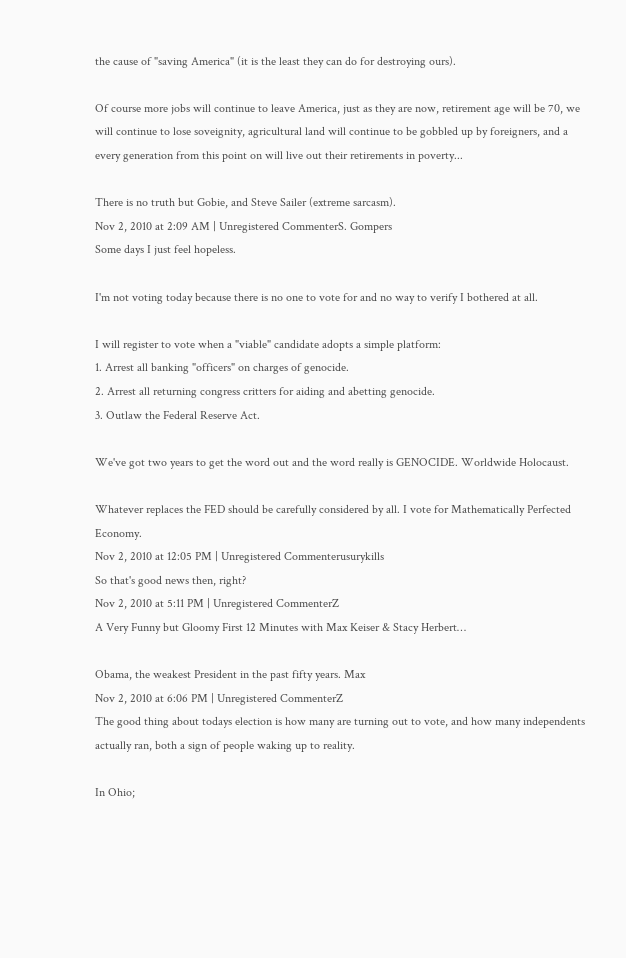the cause of "saving America" (it is the least they can do for destroying ours).

Of course more jobs will continue to leave America, just as they are now, retirement age will be 70, we will continue to lose soveignity, agricultural land will continue to be gobbled up by foreigners, and a every generation from this point on will live out their retirements in poverty...

There is no truth but Gobie, and Steve Sailer (extreme sarcasm).
Nov 2, 2010 at 2:09 AM | Unregistered CommenterS. Gompers
Some days I just feel hopeless.

I'm not voting today because there is no one to vote for and no way to verify I bothered at all.

I will register to vote when a "viable" candidate adopts a simple platform:
1. Arrest all banking "officers" on charges of genocide.
2. Arrest all returning congress critters for aiding and abetting genocide.
3. Outlaw the Federal Reserve Act.

We've got two years to get the word out and the word really is GENOCIDE. Worldwide Holocaust.

Whatever replaces the FED should be carefully considered by all. I vote for Mathematically Perfected Economy.
Nov 2, 2010 at 12:05 PM | Unregistered Commenterusurykills
So that's good news then, right?
Nov 2, 2010 at 5:11 PM | Unregistered CommenterZ
A Very Funny but Gloomy First 12 Minutes with Max Keiser & Stacy Herbert…

Obama, the weakest President in the past fifty years. Max
Nov 2, 2010 at 6:06 PM | Unregistered CommenterZ
The good thing about todays election is how many are turning out to vote, and how many independents actually ran, both a sign of people waking up to reality.

In Ohio;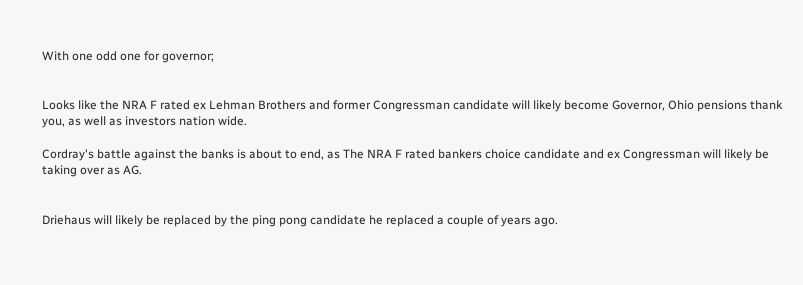With one odd one for governor;


Looks like the NRA F rated ex Lehman Brothers and former Congressman candidate will likely become Governor, Ohio pensions thank you, as well as investors nation wide.

Cordray's battle against the banks is about to end, as The NRA F rated bankers choice candidate and ex Congressman will likely be taking over as AG.


Driehaus will likely be replaced by the ping pong candidate he replaced a couple of years ago.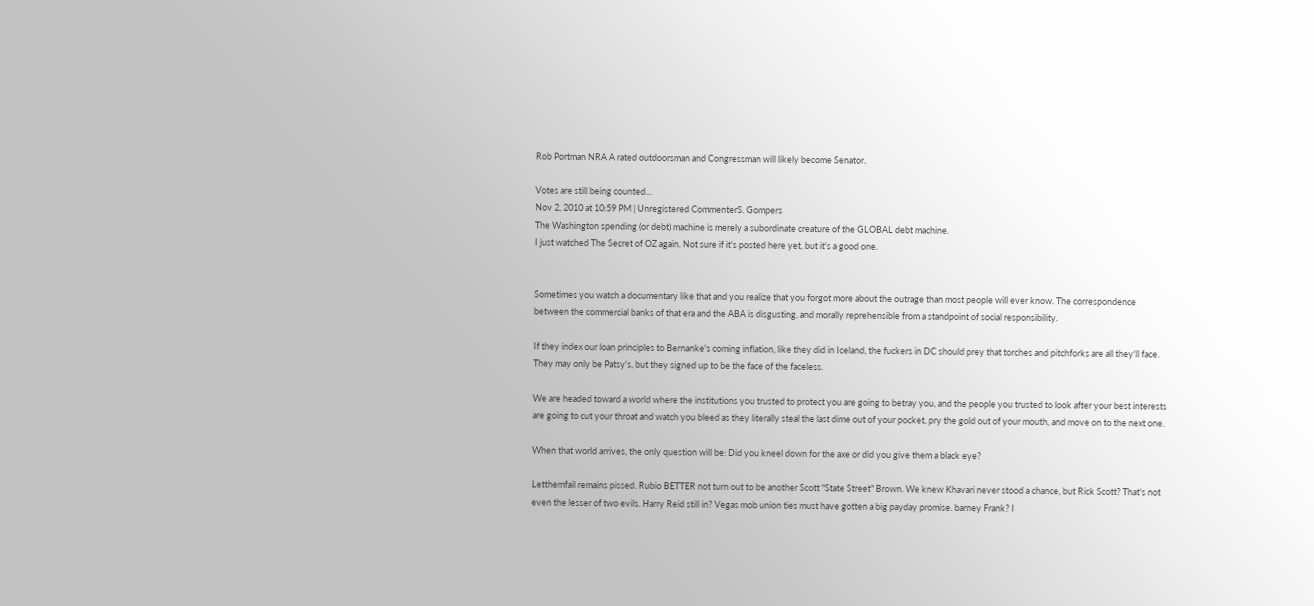Rob Portman NRA A rated outdoorsman and Congressman will likely become Senator.

Votes are still being counted...
Nov 2, 2010 at 10:59 PM | Unregistered CommenterS. Gompers
The Washington spending (or debt) machine is merely a subordinate creature of the GLOBAL debt machine.
I just watched The Secret of OZ again. Not sure if it's posted here yet, but it's a good one.


Sometimes you watch a documentary like that and you realize that you forgot more about the outrage than most people will ever know. The correspondence between the commercial banks of that era and the ABA is disgusting, and morally reprehensible from a standpoint of social responsibility.

If they index our loan principles to Bernanke's coming inflation, like they did in Iceland, the fuckers in DC should prey that torches and pitchforks are all they'll face. They may only be Patsy's, but they signed up to be the face of the faceless.

We are headed toward a world where the institutions you trusted to protect you are going to betray you, and the people you trusted to look after your best interests are going to cut your throat and watch you bleed as they literally steal the last dime out of your pocket, pry the gold out of your mouth, and move on to the next one.

When that world arrives, the only question will be: Did you kneel down for the axe or did you give them a black eye?

Letthemfail remains pissed. Rubio BETTER not turn out to be another Scott "State Street" Brown. We knew Khavari never stood a chance, but Rick Scott? That's not even the lesser of two evils. Harry Reid still in? Vegas mob union ties must have gotten a big payday promise. barney Frank? I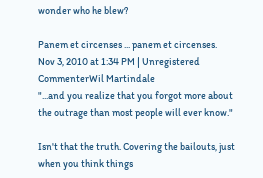wonder who he blew?

Panem et circenses ... panem et circenses.
Nov 3, 2010 at 1:34 PM | Unregistered CommenterWil Martindale
"...and you realize that you forgot more about the outrage than most people will ever know."

Isn't that the truth. Covering the bailouts, just when you think things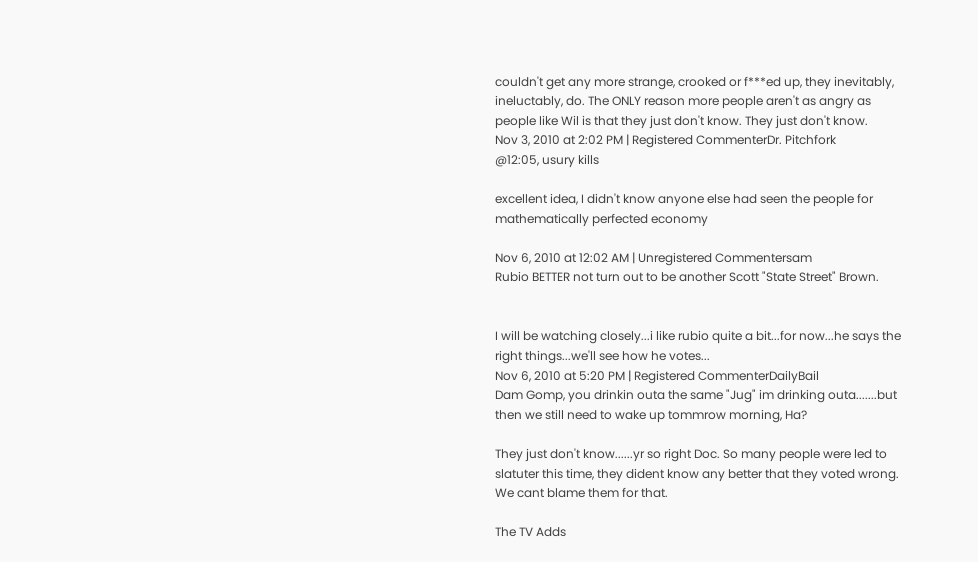couldn't get any more strange, crooked or f***ed up, they inevitably, ineluctably, do. The ONLY reason more people aren't as angry as people like Wil is that they just don't know. They just don't know.
Nov 3, 2010 at 2:02 PM | Registered CommenterDr. Pitchfork
@12:05, usury kills

excellent idea, I didn't know anyone else had seen the people for mathematically perfected economy

Nov 6, 2010 at 12:02 AM | Unregistered Commentersam
Rubio BETTER not turn out to be another Scott "State Street" Brown.


I will be watching closely...i like rubio quite a bit...for now...he says the right things...we'll see how he votes...
Nov 6, 2010 at 5:20 PM | Registered CommenterDailyBail
Dam Gomp, you drinkin outa the same "Jug" im drinking outa.......but then we still need to wake up tommrow morning, Ha?

They just don't know......yr so right Doc. So many people were led to slatuter this time, they dident know any better that they voted wrong. We cant blame them for that.

The TV Adds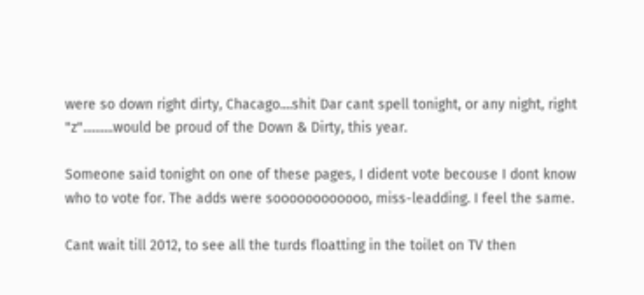were so down right dirty, Chacago....shit Dar cant spell tonight, or any night, right "z"..........would be proud of the Down & Dirty, this year.

Someone said tonight on one of these pages, I dident vote becouse I dont know who to vote for. The adds were soooooooooooo, miss-leadding. I feel the same.

Cant wait till 2012, to see all the turds floatting in the toilet on TV then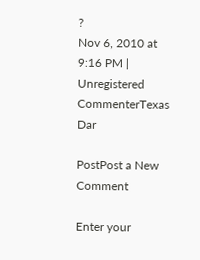?
Nov 6, 2010 at 9:16 PM | Unregistered CommenterTexas Dar

PostPost a New Comment

Enter your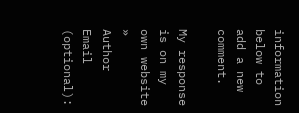information below to add a new comment.

My response is on my own website »
Author Email (optional):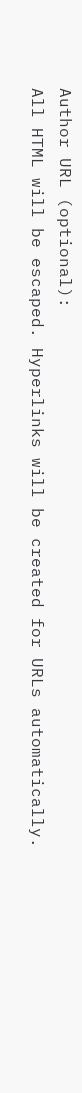Author URL (optional):
All HTML will be escaped. Hyperlinks will be created for URLs automatically.